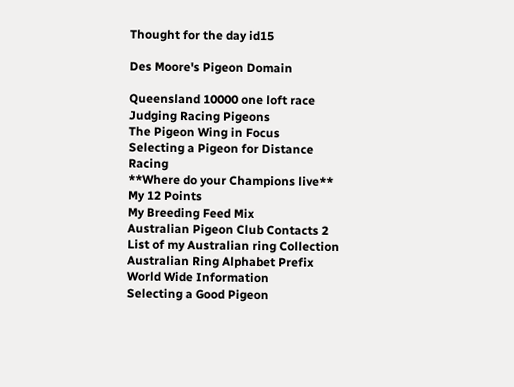Thought for the day id15

Des Moore's Pigeon Domain

Queensland 10000 one loft race
Judging Racing Pigeons
The Pigeon Wing in Focus
Selecting a Pigeon for Distance Racing
**Where do your Champions live**
My 12 Points
My Breeding Feed Mix
Australian Pigeon Club Contacts 2
List of my Australian ring Collection
Australian Ring Alphabet Prefix
World Wide Information
Selecting a Good Pigeon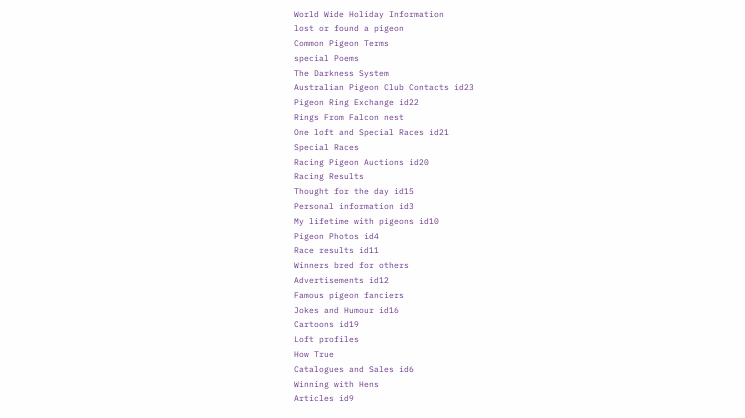World Wide Holiday Information
lost or found a pigeon
Common Pigeon Terms
special Poems
The Darkness System
Australian Pigeon Club Contacts id23
Pigeon Ring Exchange id22
Rings From Falcon nest
One loft and Special Races id21
Special Races
Racing Pigeon Auctions id20
Racing Results
Thought for the day id15
Personal information id3
My lifetime with pigeons id10
Pigeon Photos id4
Race results id11
Winners bred for others
Advertisements id12
Famous pigeon fanciers
Jokes and Humour id16
Cartoons id19
Loft profiles
How True
Catalogues and Sales id6
Winning with Hens
Articles id9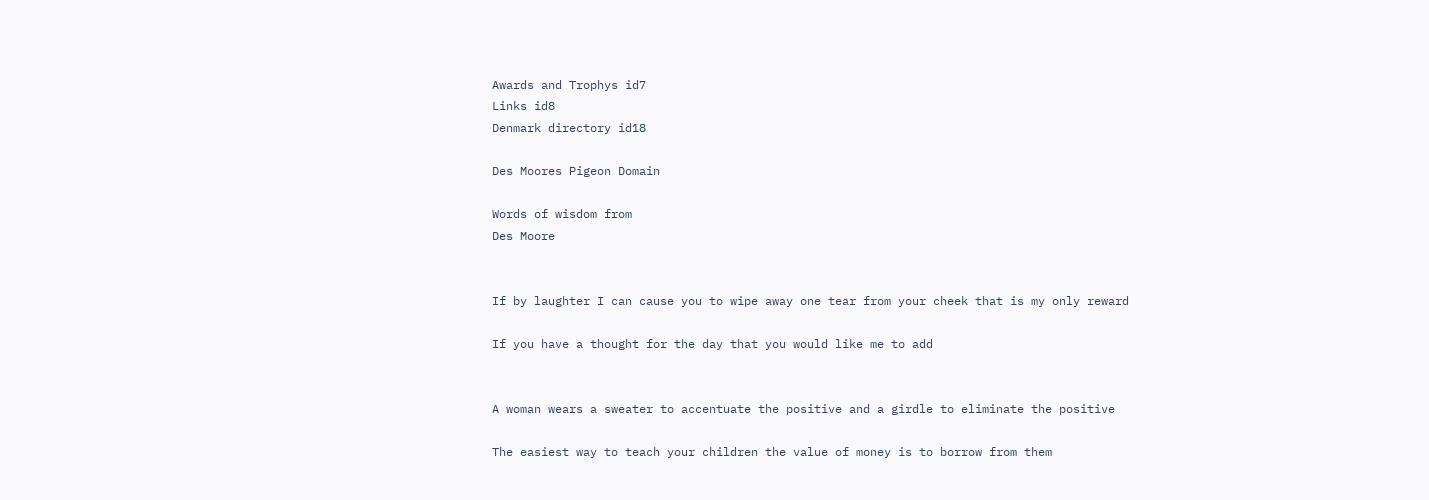Awards and Trophys id7
Links id8
Denmark directory id18

Des Moores Pigeon Domain

Words of wisdom from
Des Moore


If by laughter I can cause you to wipe away one tear from your cheek that is my only reward

If you have a thought for the day that you would like me to add


A woman wears a sweater to accentuate the positive and a girdle to eliminate the positive

The easiest way to teach your children the value of money is to borrow from them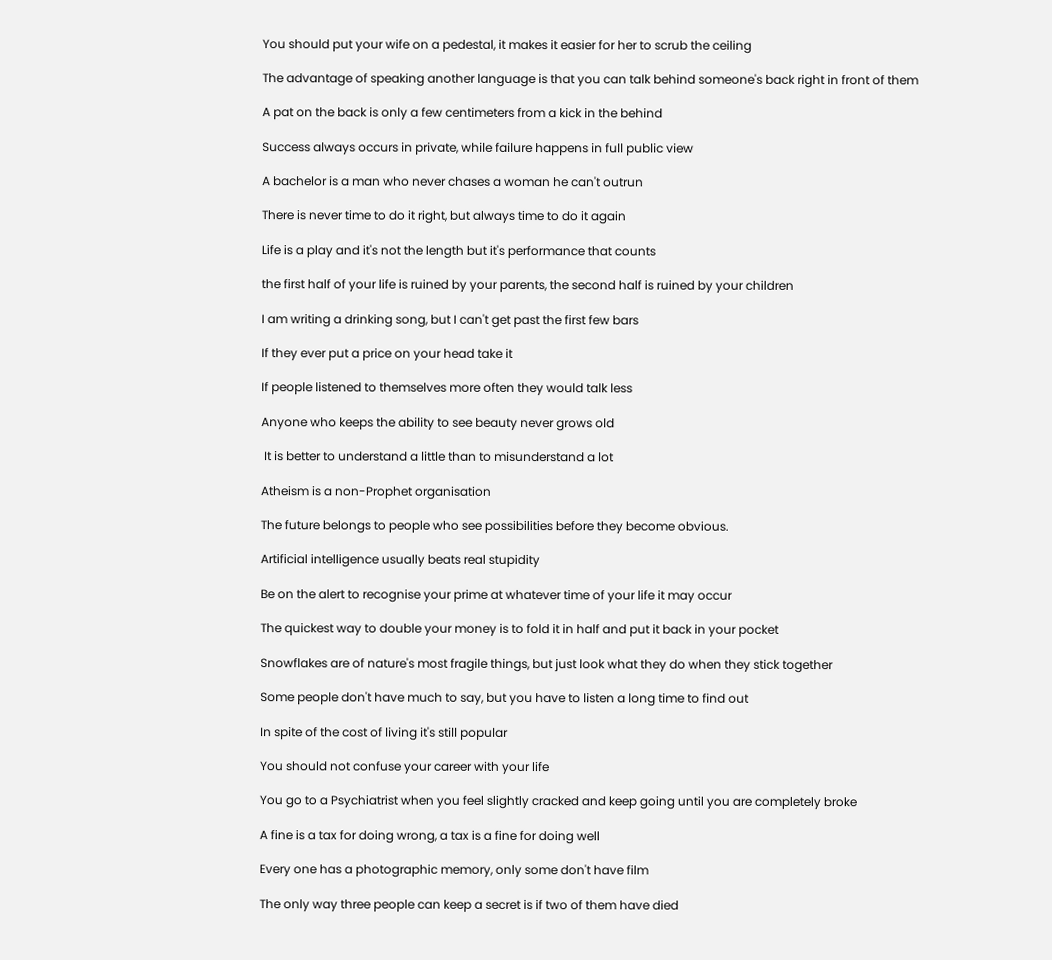You should put your wife on a pedestal, it makes it easier for her to scrub the ceiling

The advantage of speaking another language is that you can talk behind someone's back right in front of them

A pat on the back is only a few centimeters from a kick in the behind

Success always occurs in private, while failure happens in full public view

A bachelor is a man who never chases a woman he can't outrun

There is never time to do it right, but always time to do it again

Life is a play and it's not the length but it's performance that counts

the first half of your life is ruined by your parents, the second half is ruined by your children

I am writing a drinking song, but I can't get past the first few bars

If they ever put a price on your head take it

If people listened to themselves more often they would talk less

Anyone who keeps the ability to see beauty never grows old

 It is better to understand a little than to misunderstand a lot

Atheism is a non-Prophet organisation

The future belongs to people who see possibilities before they become obvious.

Artificial intelligence usually beats real stupidity

Be on the alert to recognise your prime at whatever time of your life it may occur

The quickest way to double your money is to fold it in half and put it back in your pocket

Snowflakes are of nature's most fragile things, but just look what they do when they stick together

Some people don't have much to say, but you have to listen a long time to find out

In spite of the cost of living it's still popular

You should not confuse your career with your life

You go to a Psychiatrist when you feel slightly cracked and keep going until you are completely broke

A fine is a tax for doing wrong, a tax is a fine for doing well

Every one has a photographic memory, only some don't have film

The only way three people can keep a secret is if two of them have died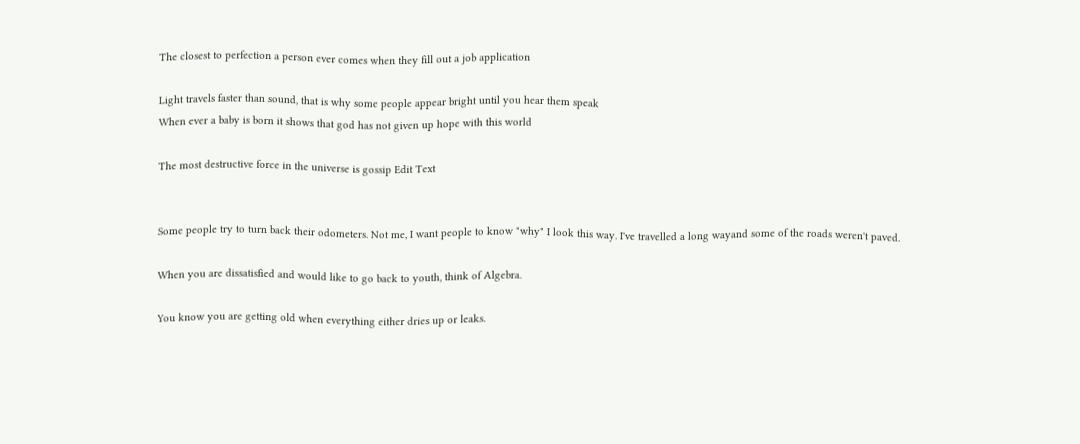The closest to perfection a person ever comes when they fill out a job application

Light travels faster than sound, that is why some people appear bright until you hear them speak
When ever a baby is born it shows that god has not given up hope with this world

The most destructive force in the universe is gossip Edit Text


Some people try to turn back their odometers. Not me, I want people to know "why" I look this way. I've travelled a long wayand some of the roads weren't paved.

When you are dissatisfied and would like to go back to youth, think of Algebra.

You know you are getting old when everything either dries up or leaks.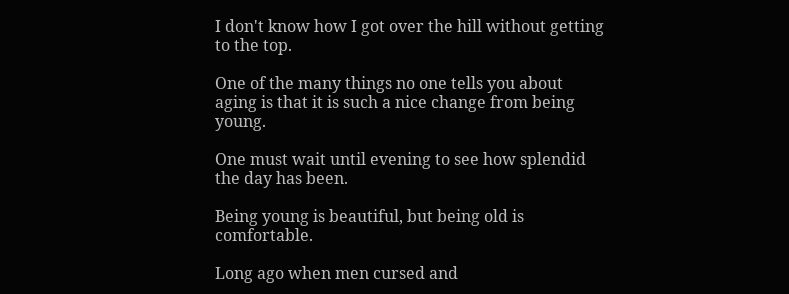I don't know how I got over the hill without getting to the top.

One of the many things no one tells you about aging is that it is such a nice change from being young.

One must wait until evening to see how splendid the day has been.

Being young is beautiful, but being old is comfortable.

Long ago when men cursed and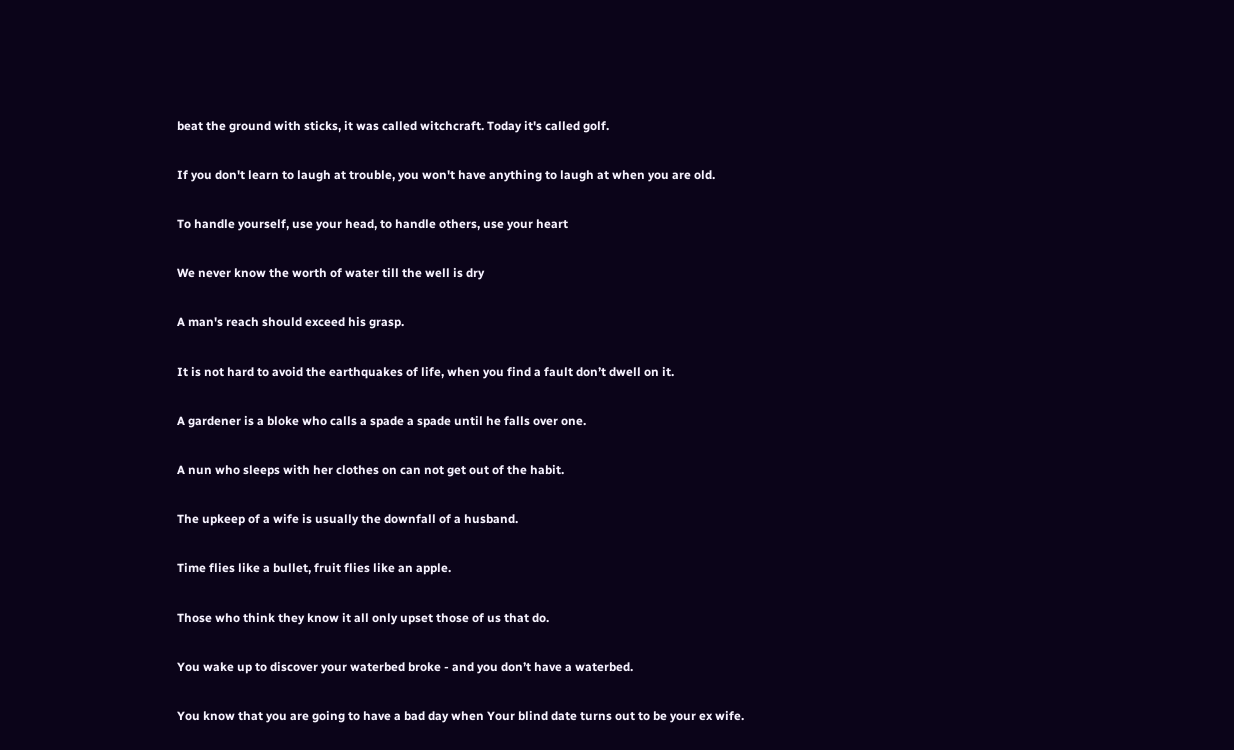beat the ground with sticks, it was called witchcraft. Today it's called golf.

If you don't learn to laugh at trouble, you won't have anything to laugh at when you are old.

To handle yourself, use your head, to handle others, use your heart

We never know the worth of water till the well is dry

A man's reach should exceed his grasp.

It is not hard to avoid the earthquakes of life, when you find a fault don’t dwell on it.

A gardener is a bloke who calls a spade a spade until he falls over one.

A nun who sleeps with her clothes on can not get out of the habit.

The upkeep of a wife is usually the downfall of a husband.

Time flies like a bullet, fruit flies like an apple.

Those who think they know it all only upset those of us that do.

You wake up to discover your waterbed broke - and you don’t have a waterbed.

You know that you are going to have a bad day when Your blind date turns out to be your ex wife.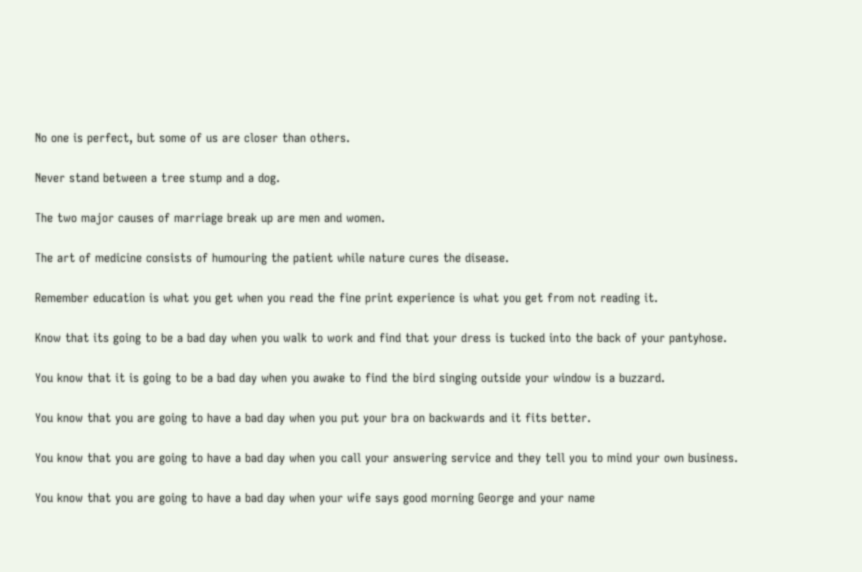No one is perfect, but some of us are closer than others.

Never stand between a tree stump and a dog.

The two major causes of marriage break up are men and women.

The art of medicine consists of humouring the patient while nature cures the disease.

Remember education is what you get when you read the fine print experience is what you get from not reading it.

Know that its going to be a bad day when you walk to work and find that your dress is tucked into the back of your pantyhose.

You know that it is going to be a bad day when you awake to find the bird singing outside your window is a buzzard.

You know that you are going to have a bad day when you put your bra on backwards and it fits better.

You know that you are going to have a bad day when you call your answering service and they tell you to mind your own business.

You know that you are going to have a bad day when your wife says good morning George and your name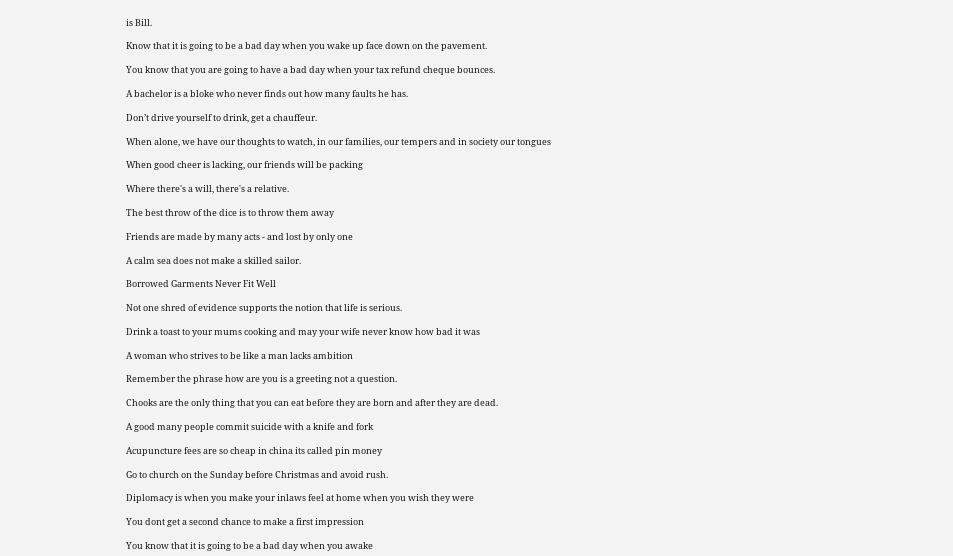is Bill.

Know that it is going to be a bad day when you wake up face down on the pavement.

You know that you are going to have a bad day when your tax refund cheque bounces.

A bachelor is a bloke who never finds out how many faults he has.

Don’t drive yourself to drink, get a chauffeur.

When alone, we have our thoughts to watch, in our families, our tempers and in society our tongues

When good cheer is lacking, our friends will be packing

Where there's a will, there's a relative.

The best throw of the dice is to throw them away

Friends are made by many acts - and lost by only one

A calm sea does not make a skilled sailor.

Borrowed Garments Never Fit Well

Not one shred of evidence supports the notion that life is serious.

Drink a toast to your mums cooking and may your wife never know how bad it was

A woman who strives to be like a man lacks ambition

Remember the phrase how are you is a greeting not a question.

Chooks are the only thing that you can eat before they are born and after they are dead.

A good many people commit suicide with a knife and fork

Acupuncture fees are so cheap in china its called pin money

Go to church on the Sunday before Christmas and avoid rush.

Diplomacy is when you make your inlaws feel at home when you wish they were

You dont get a second chance to make a first impression

You know that it is going to be a bad day when you awake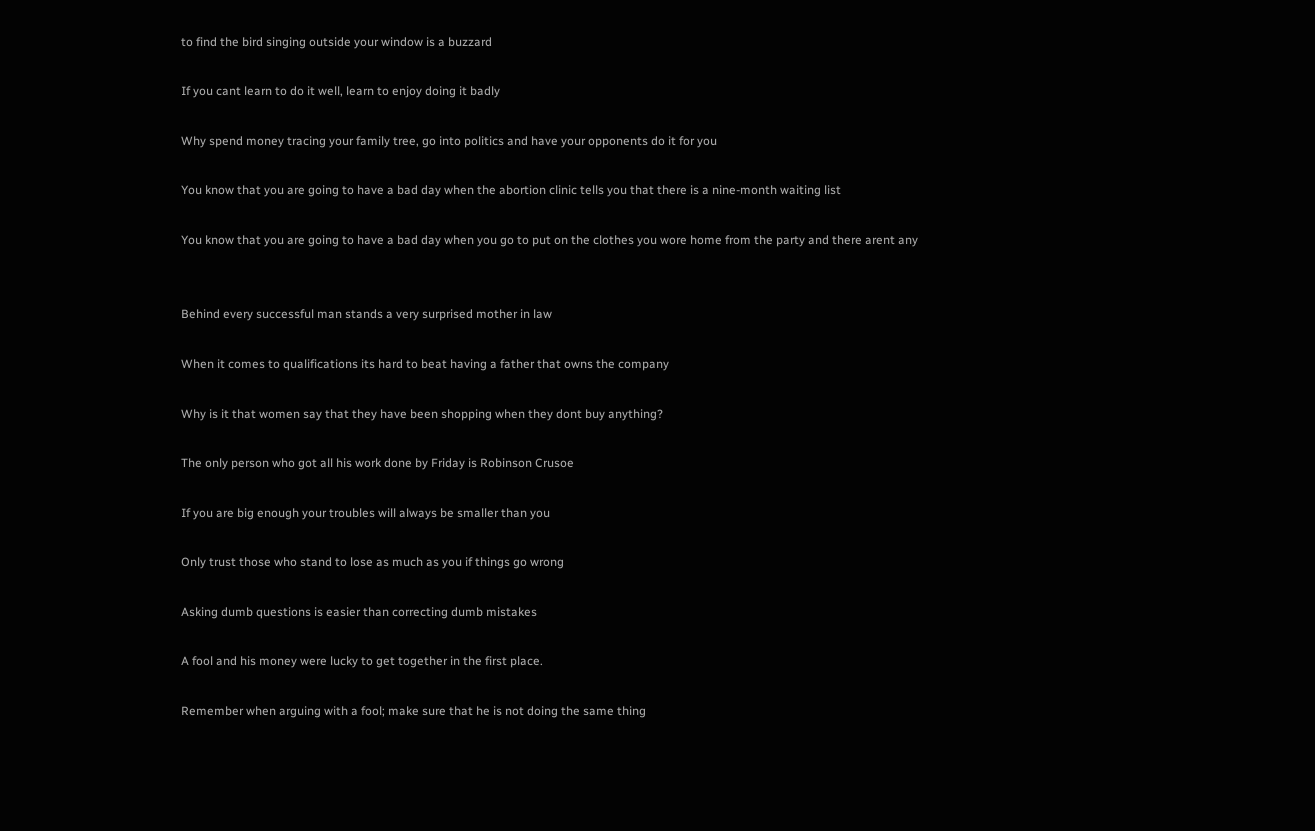to find the bird singing outside your window is a buzzard

If you cant learn to do it well, learn to enjoy doing it badly

Why spend money tracing your family tree, go into politics and have your opponents do it for you

You know that you are going to have a bad day when the abortion clinic tells you that there is a nine-month waiting list

You know that you are going to have a bad day when you go to put on the clothes you wore home from the party and there arent any


Behind every successful man stands a very surprised mother in law

When it comes to qualifications its hard to beat having a father that owns the company

Why is it that women say that they have been shopping when they dont buy anything?

The only person who got all his work done by Friday is Robinson Crusoe

If you are big enough your troubles will always be smaller than you

Only trust those who stand to lose as much as you if things go wrong

Asking dumb questions is easier than correcting dumb mistakes

A fool and his money were lucky to get together in the first place.

Remember when arguing with a fool; make sure that he is not doing the same thing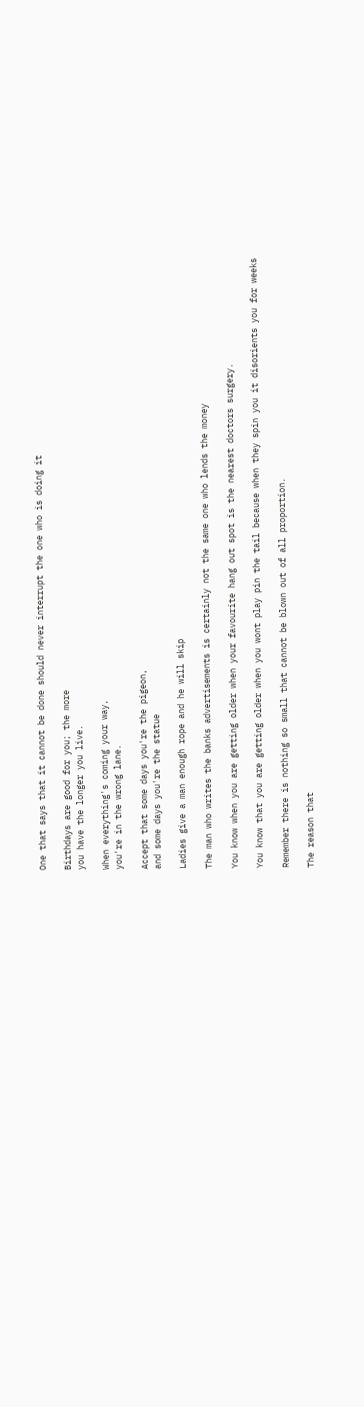One that says that it cannot be done should never interrupt the one who is doing it

Birthdays are good for you; the more
you have the longer you live.

When everything's coming your way,
you're in the wrong lane.

Accept that some days you're the pigeon,
and some days you're the statue

Ladies give a man enough rope and he will skip

The man who writes the banks advertisements is certainly not the same one who lends the money

You know when you are getting older when your favourite hang out spot is the nearest doctors surgery.

You know that you are getting older when you wont play pin the tail because when they spin you it disorients you for weeks

Remember there is nothing so small that cannot be blown out of all proportion.

The reason that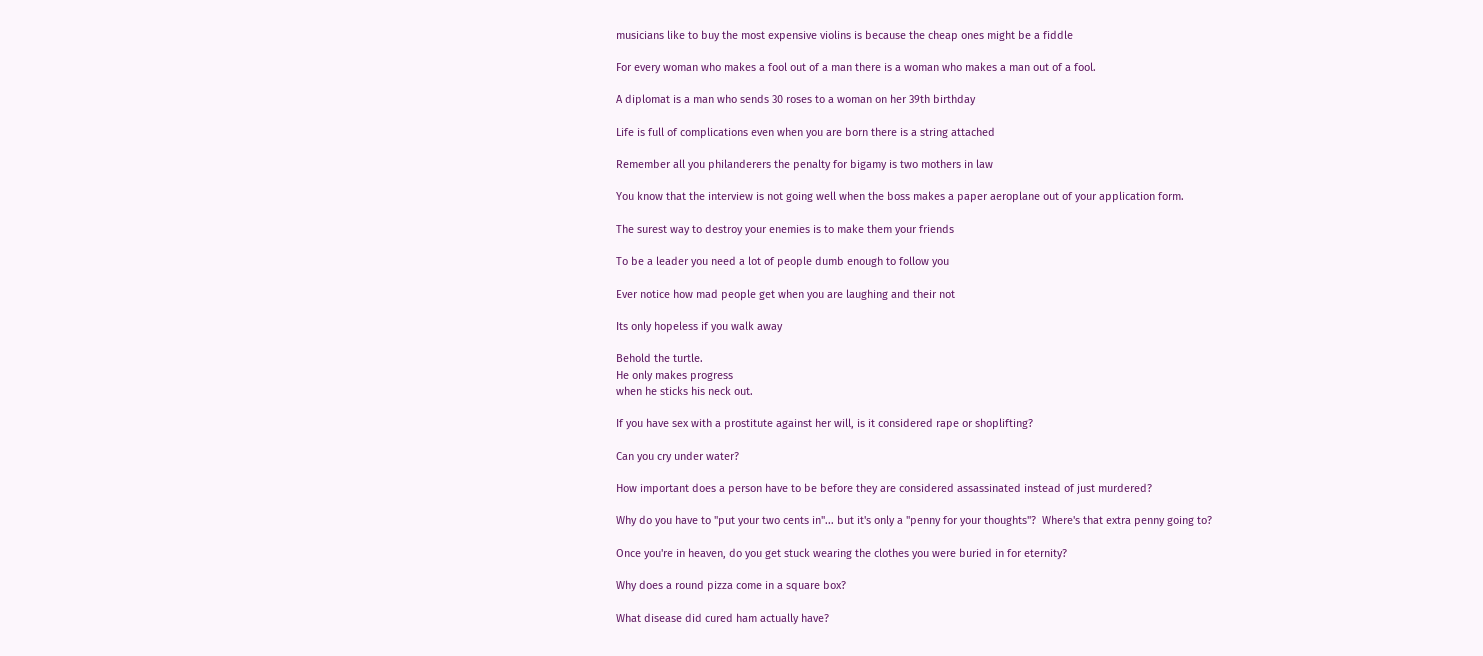musicians like to buy the most expensive violins is because the cheap ones might be a fiddle

For every woman who makes a fool out of a man there is a woman who makes a man out of a fool.

A diplomat is a man who sends 30 roses to a woman on her 39th birthday

Life is full of complications even when you are born there is a string attached

Remember all you philanderers the penalty for bigamy is two mothers in law

You know that the interview is not going well when the boss makes a paper aeroplane out of your application form.

The surest way to destroy your enemies is to make them your friends

To be a leader you need a lot of people dumb enough to follow you

Ever notice how mad people get when you are laughing and their not

Its only hopeless if you walk away

Behold the turtle.
He only makes progress
when he sticks his neck out.

If you have sex with a prostitute against her will, is it considered rape or shoplifting?

Can you cry under water?

How important does a person have to be before they are considered assassinated instead of just murdered?

Why do you have to "put your two cents in"... but it's only a "penny for your thoughts"?  Where's that extra penny going to?

Once you're in heaven, do you get stuck wearing the clothes you were buried in for eternity?

Why does a round pizza come in a square box?

What disease did cured ham actually have?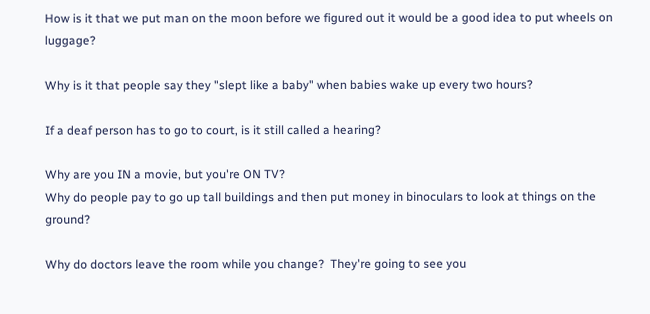How is it that we put man on the moon before we figured out it would be a good idea to put wheels on luggage?

Why is it that people say they "slept like a baby" when babies wake up every two hours?

If a deaf person has to go to court, is it still called a hearing?

Why are you IN a movie, but you're ON TV?
Why do people pay to go up tall buildings and then put money in binoculars to look at things on the ground?

Why do doctors leave the room while you change?  They're going to see you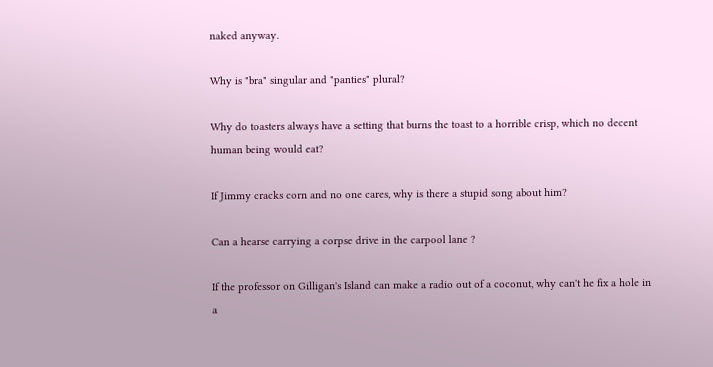naked anyway.

Why is "bra" singular and "panties" plural?

Why do toasters always have a setting that burns the toast to a horrible crisp, which no decent human being would eat?

If Jimmy cracks corn and no one cares, why is there a stupid song about him?

Can a hearse carrying a corpse drive in the carpool lane ?

If the professor on Gilligan's Island can make a radio out of a coconut, why can't he fix a hole in a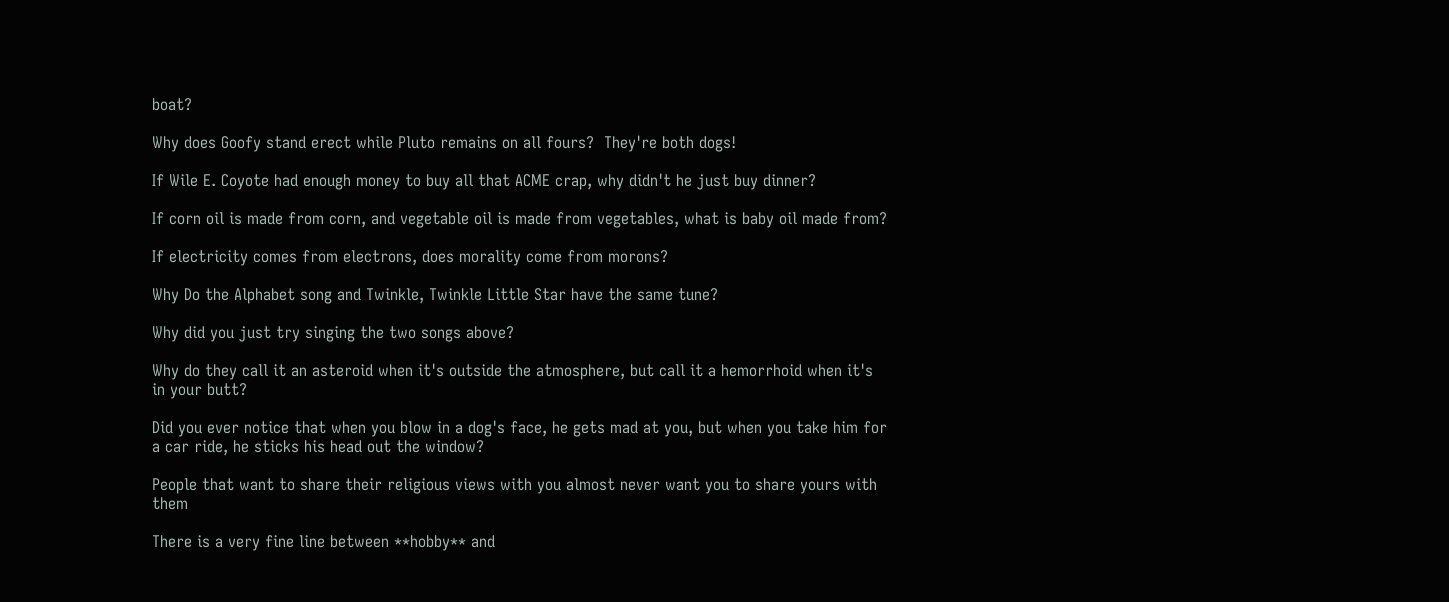boat?

Why does Goofy stand erect while Pluto remains on all fours?  They're both dogs!

If Wile E. Coyote had enough money to buy all that ACME crap, why didn't he just buy dinner?

If corn oil is made from corn, and vegetable oil is made from vegetables, what is baby oil made from?

If electricity comes from electrons, does morality come from morons?

Why Do the Alphabet song and Twinkle, Twinkle Little Star have the same tune?

Why did you just try singing the two songs above?

Why do they call it an asteroid when it's outside the atmosphere, but call it a hemorrhoid when it's in your butt?

Did you ever notice that when you blow in a dog's face, he gets mad at you, but when you take him for a car ride, he sticks his head out the window?

People that want to share their religious views with you almost never want you to share yours with them

There is a very fine line between **hobby** and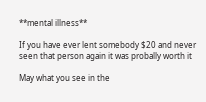**mental illness**

If you have ever lent somebody $20 and never seen that person again it was probally worth it

May what you see in the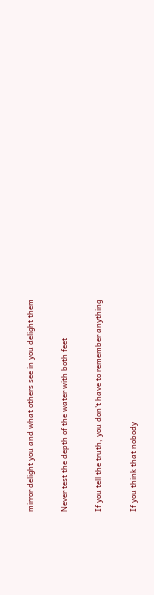mirror delight you and what others see in you delight them

Never test the depth of the water with both feet

If you tell the truth, you don't have to remember anything

If you think that nobody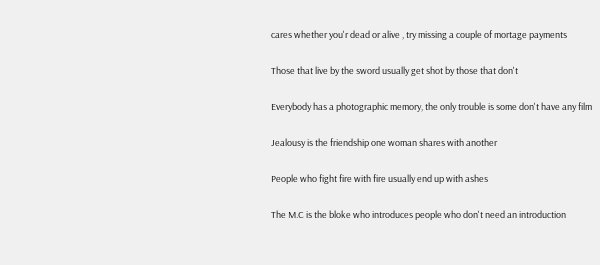cares whether you'r dead or alive , try missing a couple of mortage payments

Those that live by the sword usually get shot by those that don't

Everybody has a photographic memory, the only trouble is some don't have any film

Jealousy is the friendship one woman shares with another

People who fight fire with fire usually end up with ashes

The M.C is the bloke who introduces people who don't need an introduction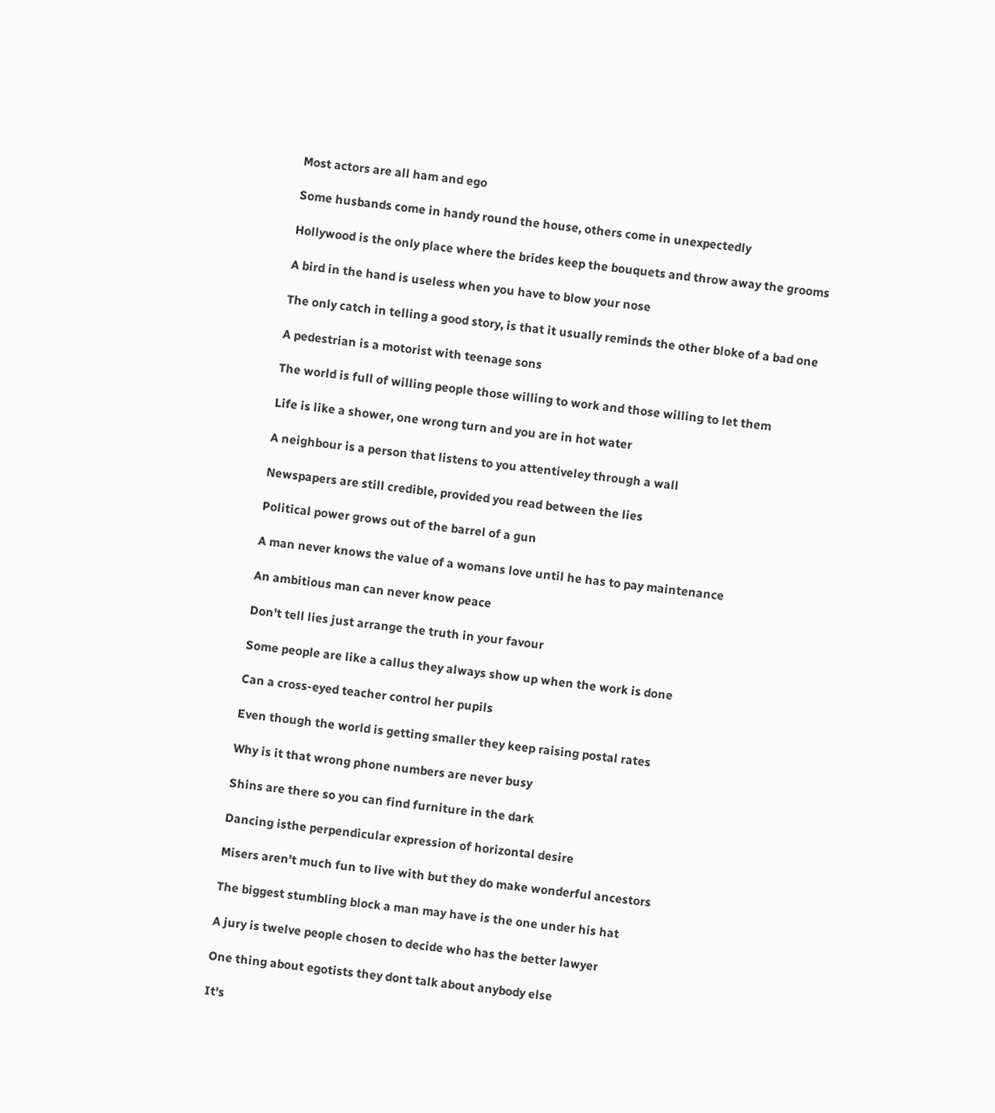Most actors are all ham and ego

Some husbands come in handy round the house, others come in unexpectedly

Hollywood is the only place where the brides keep the bouquets and throw away the grooms

A bird in the hand is useless when you have to blow your nose

The only catch in telling a good story, is that it usually reminds the other bloke of a bad one

A pedestrian is a motorist with teenage sons

The world is full of willing people those willing to work and those willing to let them

Life is like a shower, one wrong turn and you are in hot water

A neighbour is a person that listens to you attentiveley through a wall

Newspapers are still credible, provided you read between the lies

Political power grows out of the barrel of a gun

A man never knows the value of a womans love until he has to pay maintenance

An ambitious man can never know peace

Don't tell lies just arrange the truth in your favour

Some people are like a callus they always show up when the work is done

Can a cross-eyed teacher control her pupils

Even though the world is getting smaller they keep raising postal rates

Why is it that wrong phone numbers are never busy

Shins are there so you can find furniture in the dark

Dancing isthe perpendicular expression of horizontal desire

Misers aren't much fun to live with but they do make wonderful ancestors

The biggest stumbling block a man may have is the one under his hat

A jury is twelve people chosen to decide who has the better lawyer

One thing about egotists they dont talk about anybody else

It's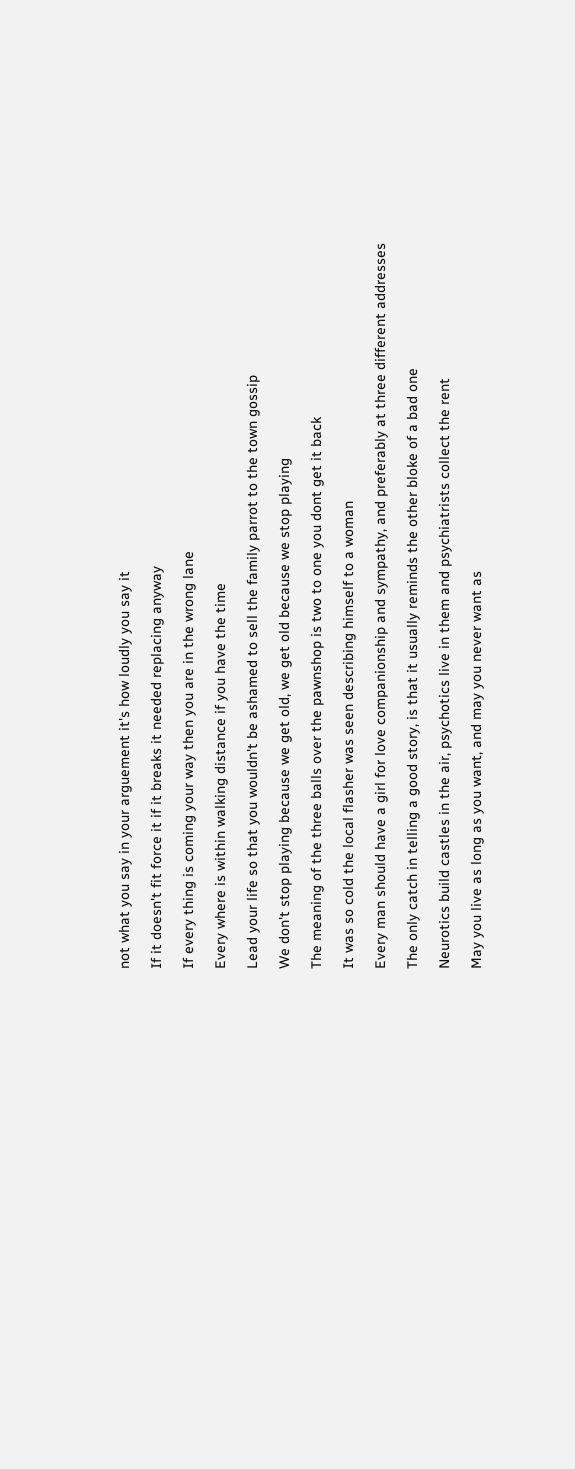not what you say in your arguement it's how loudly you say it

If it doesn't fit force it if it breaks it needed replacing anyway

If every thing is coming your way then you are in the wrong lane

Every where is within walking distance if you have the time

Lead your life so that you wouldn't be ashamed to sell the family parrot to the town gossip

We don't stop playing because we get old, we get old because we stop playing

The meaning of the three balls over the pawnshop is two to one you dont get it back

It was so cold the local flasher was seen describing himself to a woman

Every man should have a girl for love companionship and sympathy, and preferably at three different addresses

The only catch in telling a good story, is that it usually reminds the other bloke of a bad one

Neurotics build castles in the air, psychotics live in them and psychiatrists collect the rent

May you live as long as you want, and may you never want as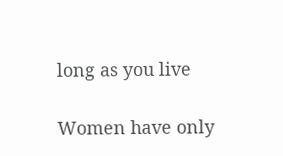long as you live

Women have only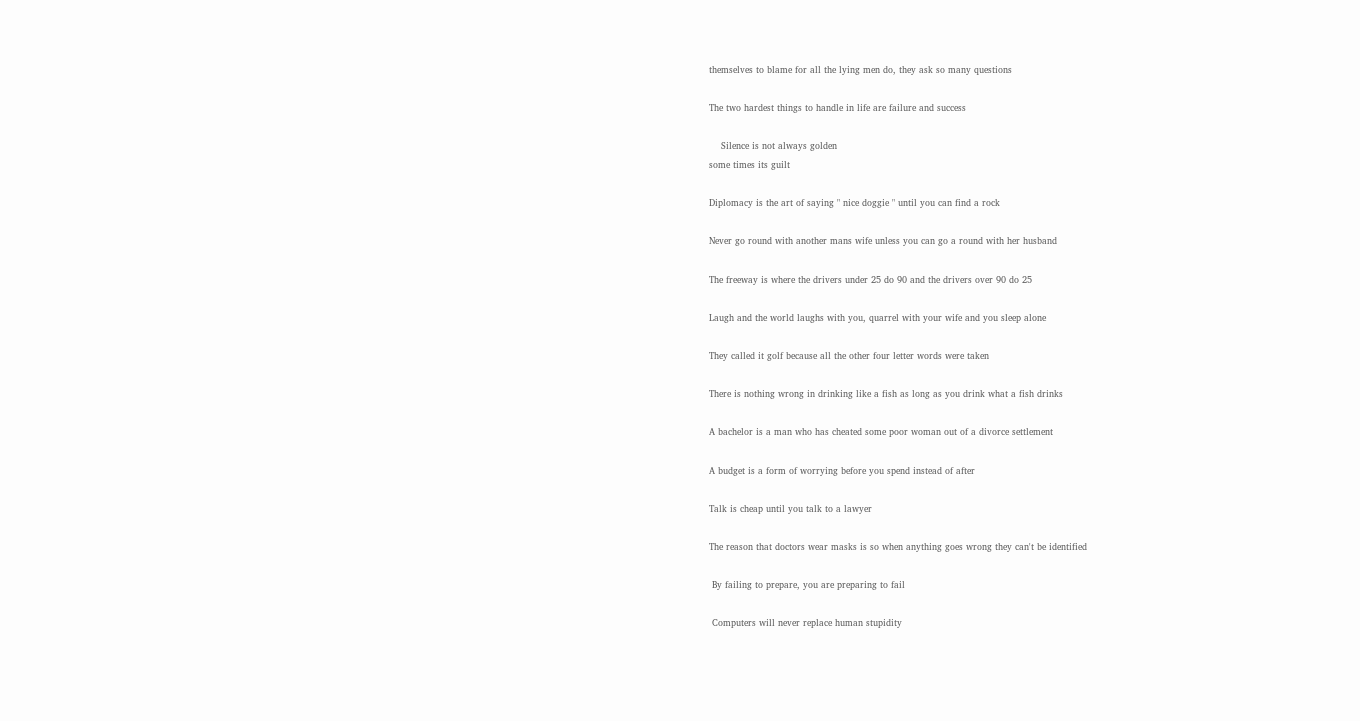themselves to blame for all the lying men do, they ask so many questions

The two hardest things to handle in life are failure and success

    Silence is not always golden
some times its guilt

Diplomacy is the art of saying " nice doggie " until you can find a rock

Never go round with another mans wife unless you can go a round with her husband

The freeway is where the drivers under 25 do 90 and the drivers over 90 do 25

Laugh and the world laughs with you, quarrel with your wife and you sleep alone

They called it golf because all the other four letter words were taken

There is nothing wrong in drinking like a fish as long as you drink what a fish drinks

A bachelor is a man who has cheated some poor woman out of a divorce settlement

A budget is a form of worrying before you spend instead of after

Talk is cheap until you talk to a lawyer

The reason that doctors wear masks is so when anything goes wrong they can't be identified

 By failing to prepare, you are preparing to fail

 Computers will never replace human stupidity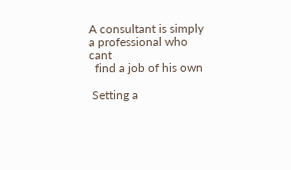A consultant is simply a professional who cant
  find a job of his own

 Setting a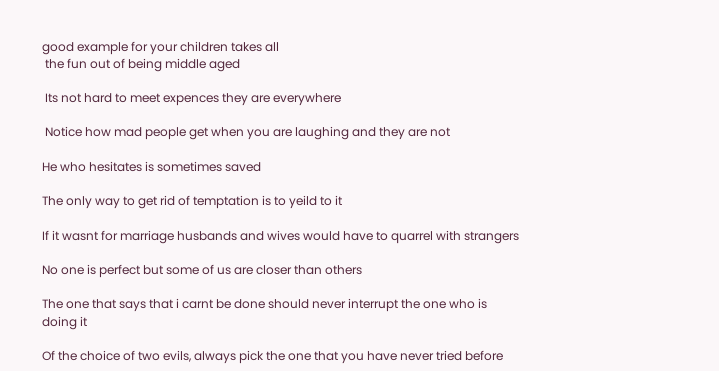good example for your children takes all
 the fun out of being middle aged

 Its not hard to meet expences they are everywhere

 Notice how mad people get when you are laughing and they are not

He who hesitates is sometimes saved

The only way to get rid of temptation is to yeild to it

If it wasnt for marriage husbands and wives would have to quarrel with strangers

No one is perfect but some of us are closer than others

The one that says that i carnt be done should never interrupt the one who is doing it

Of the choice of two evils, always pick the one that you have never tried before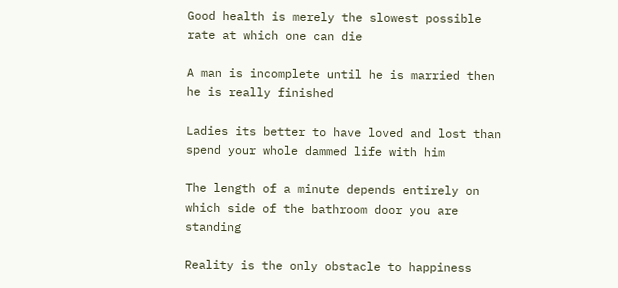Good health is merely the slowest possible rate at which one can die

A man is incomplete until he is married then he is really finished

Ladies its better to have loved and lost than spend your whole dammed life with him

The length of a minute depends entirely on which side of the bathroom door you are standing

Reality is the only obstacle to happiness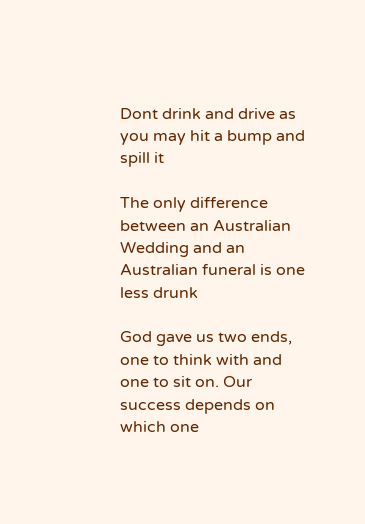Dont drink and drive as you may hit a bump and spill it

The only difference between an Australian Wedding and an Australian funeral is one less drunk

God gave us two ends, one to think with and one to sit on. Our success depends on which one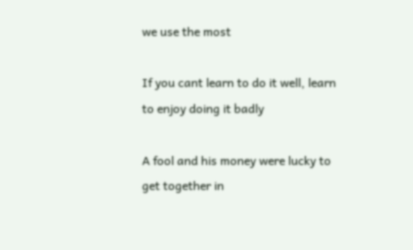we use the most

If you cant learn to do it well, learn to enjoy doing it badly

A fool and his money were lucky to get together in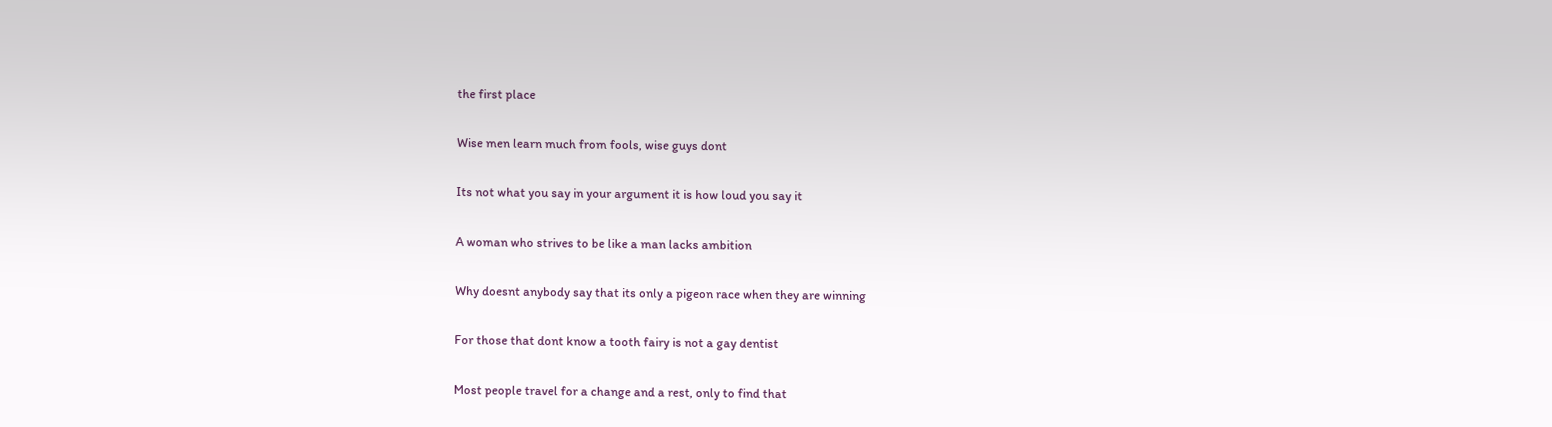the first place

Wise men learn much from fools, wise guys dont

Its not what you say in your argument it is how loud you say it

A woman who strives to be like a man lacks ambition

Why doesnt anybody say that its only a pigeon race when they are winning

For those that dont know a tooth fairy is not a gay dentist

Most people travel for a change and a rest, only to find that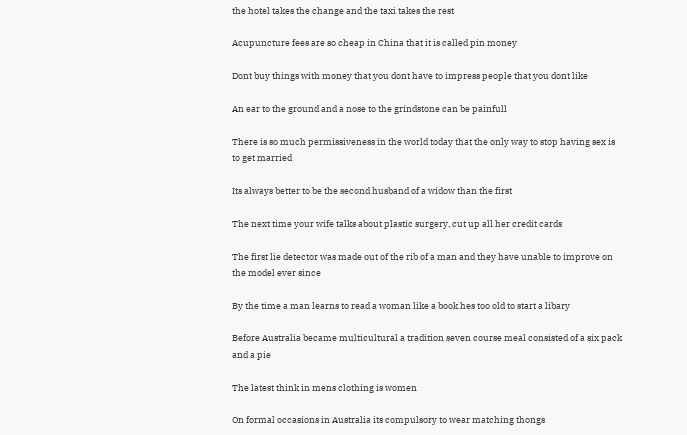the hotel takes the change and the taxi takes the rest

Acupuncture fees are so cheap in China that it is called pin money

Dont buy things with money that you dont have to impress people that you dont like

An ear to the ground and a nose to the grindstone can be painfull

There is so much permissiveness in the world today that the only way to stop having sex is to get married

Its always better to be the second husband of a widow than the first

The next time your wife talks about plastic surgery, cut up all her credit cards

The first lie detector was made out of the rib of a man and they have unable to improve on the model ever since

By the time a man learns to read a woman like a book hes too old to start a libary

Before Australia became multicultural a tradition seven course meal consisted of a six pack and a pie

The latest think in mens clothing is women

On formal occasions in Australia its compulsory to wear matching thongs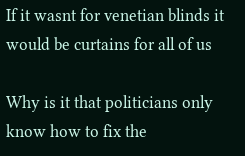If it wasnt for venetian blinds it would be curtains for all of us

Why is it that politicians only know how to fix the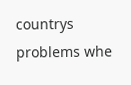countrys problems whe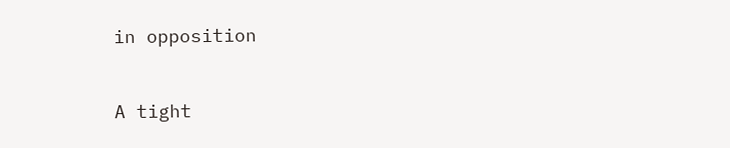in opposition


A tight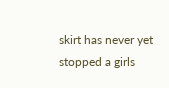skirt has never yet stopped a girls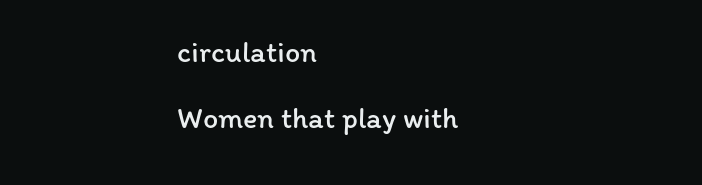circulation

Women that play with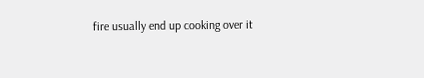fire usually end up cooking over it